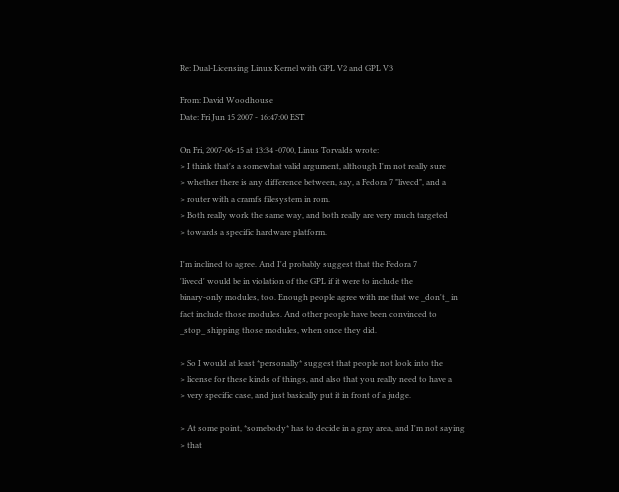Re: Dual-Licensing Linux Kernel with GPL V2 and GPL V3

From: David Woodhouse
Date: Fri Jun 15 2007 - 16:47:00 EST

On Fri, 2007-06-15 at 13:34 -0700, Linus Torvalds wrote:
> I think that's a somewhat valid argument, although I'm not really sure
> whether there is any difference between, say, a Fedora 7 "livecd", and a
> router with a cramfs filesystem in rom.
> Both really work the same way, and both really are very much targeted
> towards a specific hardware platform.

I'm inclined to agree. And I'd probably suggest that the Fedora 7
'livecd' would be in violation of the GPL if it were to include the
binary-only modules, too. Enough people agree with me that we _don't_ in
fact include those modules. And other people have been convinced to
_stop_ shipping those modules, when once they did.

> So I would at least *personally* suggest that people not look into the
> license for these kinds of things, and also that you really need to have a
> very specific case, and just basically put it in front of a judge.

> At some point, *somebody* has to decide in a gray area, and I'm not saying
> that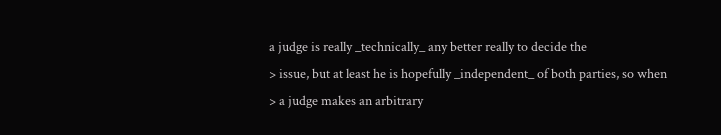a judge is really _technically_ any better really to decide the
> issue, but at least he is hopefully _independent_ of both parties, so when
> a judge makes an arbitrary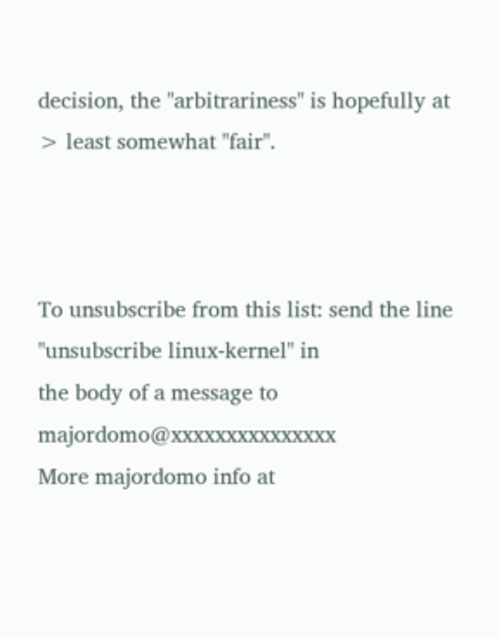decision, the "arbitrariness" is hopefully at
> least somewhat "fair".



To unsubscribe from this list: send the line "unsubscribe linux-kernel" in
the body of a message to majordomo@xxxxxxxxxxxxxxx
More majordomo info at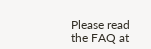Please read the FAQ at